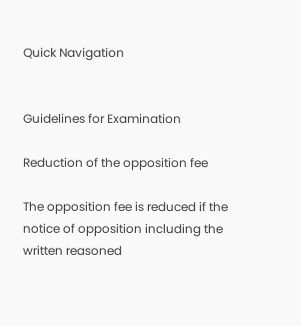Quick Navigation


Guidelines for Examination

Reduction of the opposition fee

The opposition fee is reduced if the notice of opposition including the written reasoned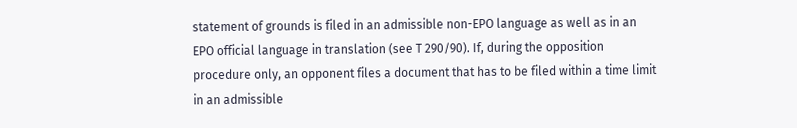statement of grounds is filed in an admissible non-EPO language as well as in an EPO official language in translation (see T 290/90). If, during the opposition procedure only, an opponent files a document that has to be filed within a time limit in an admissible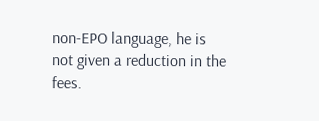non-EPO language, he is not given a reduction in the fees.